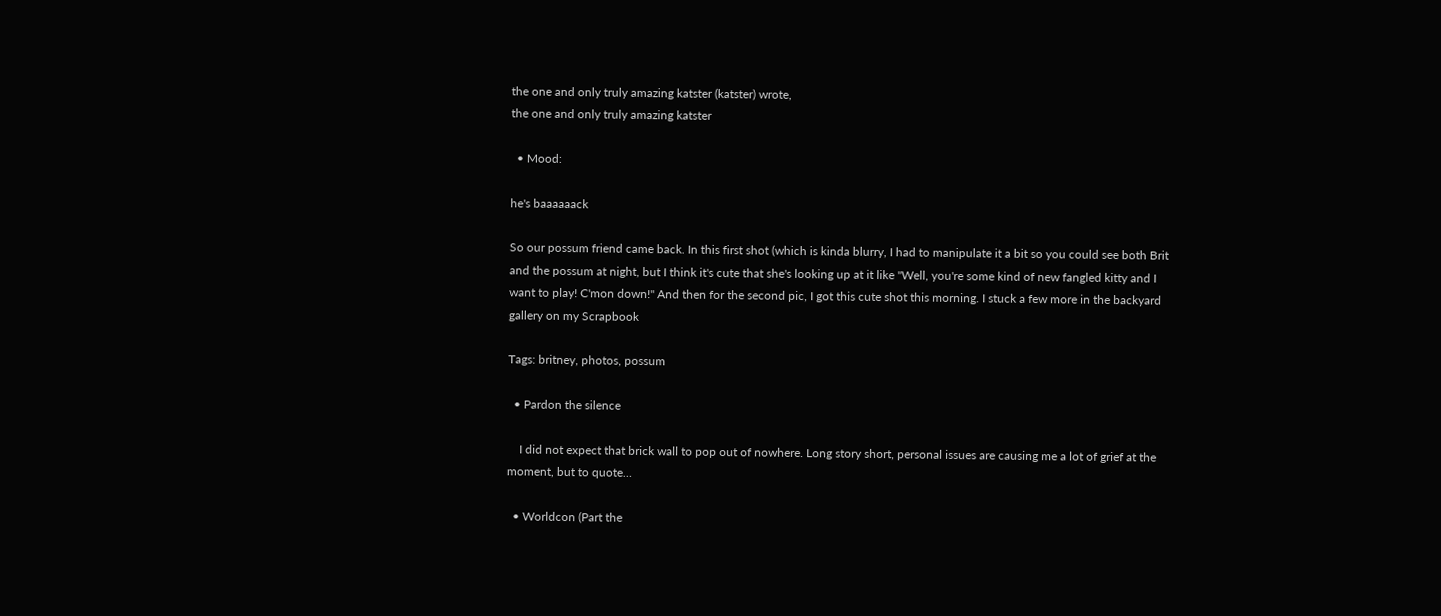the one and only truly amazing katster (katster) wrote,
the one and only truly amazing katster

  • Mood:

he's baaaaaack

So our possum friend came back. In this first shot (which is kinda blurry, I had to manipulate it a bit so you could see both Brit and the possum at night, but I think it's cute that she's looking up at it like "Well, you're some kind of new fangled kitty and I want to play! C'mon down!" And then for the second pic, I got this cute shot this morning. I stuck a few more in the backyard gallery on my Scrapbook

Tags: britney, photos, possum

  • Pardon the silence

    I did not expect that brick wall to pop out of nowhere. Long story short, personal issues are causing me a lot of grief at the moment, but to quote…

  • Worldcon (Part the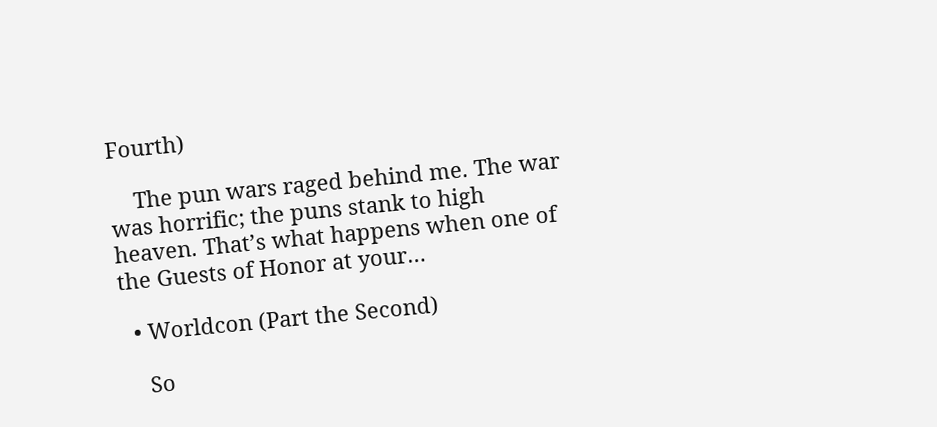Fourth)

    The pun wars raged behind me. The war was horrific; the puns stank to high heaven. That’s what happens when one of the Guests of Honor at your…

  • Worldcon (Part the Second)

    So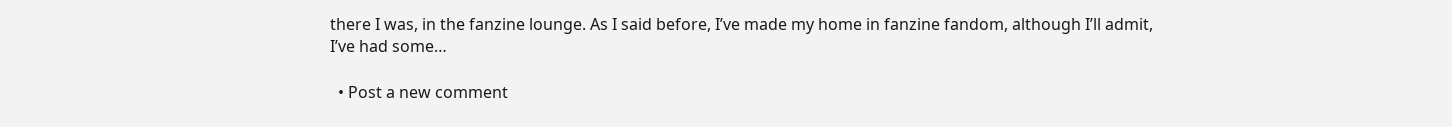there I was, in the fanzine lounge. As I said before, I’ve made my home in fanzine fandom, although I’ll admit, I’ve had some…

  • Post a new comment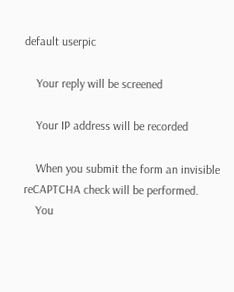default userpic

    Your reply will be screened

    Your IP address will be recorded

    When you submit the form an invisible reCAPTCHA check will be performed.
    You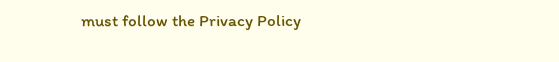must follow the Privacy Policy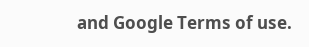and Google Terms of use.